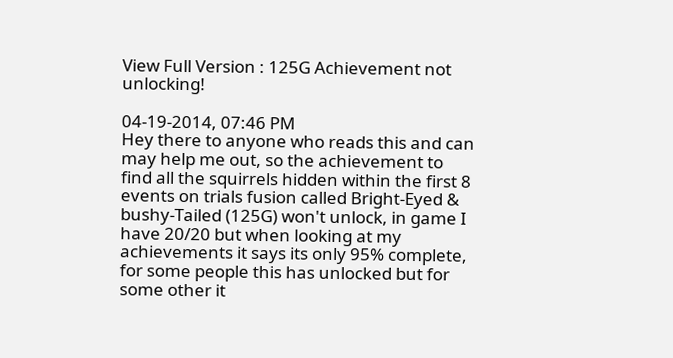View Full Version : 125G Achievement not unlocking!

04-19-2014, 07:46 PM
Hey there to anyone who reads this and can may help me out, so the achievement to find all the squirrels hidden within the first 8 events on trials fusion called Bright-Eyed & bushy-Tailed (125G) won't unlock, in game I have 20/20 but when looking at my achievements it says its only 95% complete, for some people this has unlocked but for some other it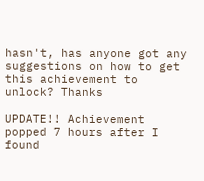hasn't, has anyone got any suggestions on how to get this achievement to unlock? Thanks

UPDATE!! Achievement popped 7 hours after I found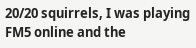20/20 squirrels, I was playing FM5 online and the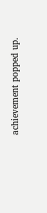achievement popped up.